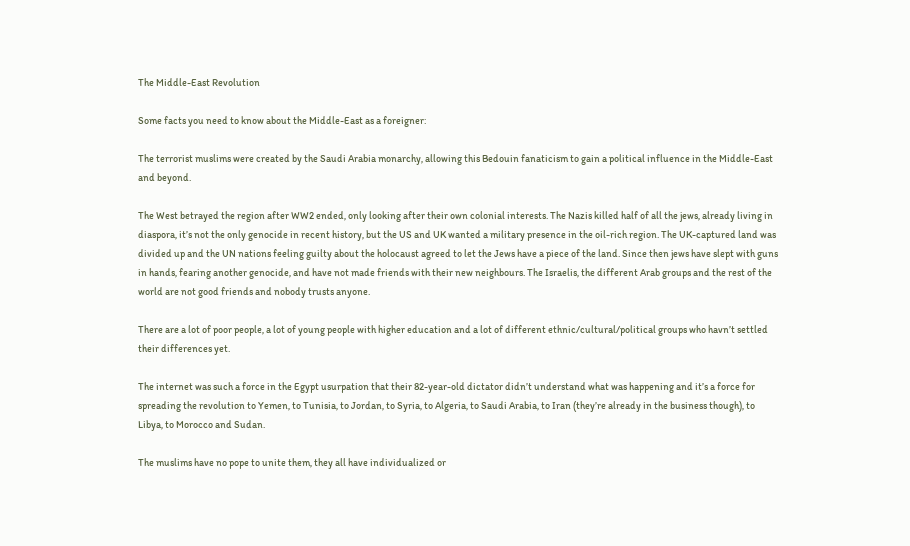The Middle-East Revolution

Some facts you need to know about the Middle-East as a foreigner:

The terrorist muslims were created by the Saudi Arabia monarchy, allowing this Bedouin fanaticism to gain a political influence in the Middle-East and beyond.

The West betrayed the region after WW2 ended, only looking after their own colonial interests. The Nazis killed half of all the jews, already living in diaspora, it’s not the only genocide in recent history, but the US and UK wanted a military presence in the oil-rich region. The UK-captured land was divided up and the UN nations feeling guilty about the holocaust agreed to let the Jews have a piece of the land. Since then jews have slept with guns in hands, fearing another genocide, and have not made friends with their new neighbours. The Israelis, the different Arab groups and the rest of the world are not good friends and nobody trusts anyone.

There are a lot of poor people, a lot of young people with higher education and a lot of different ethnic/cultural/political groups who havn’t settled their differences yet.

The internet was such a force in the Egypt usurpation that their 82-year-old dictator didn’t understand what was happening and it’s a force for spreading the revolution to Yemen, to Tunisia, to Jordan, to Syria, to Algeria, to Saudi Arabia, to Iran (they’re already in the business though), to Libya, to Morocco and Sudan.

The muslims have no pope to unite them, they all have individualized or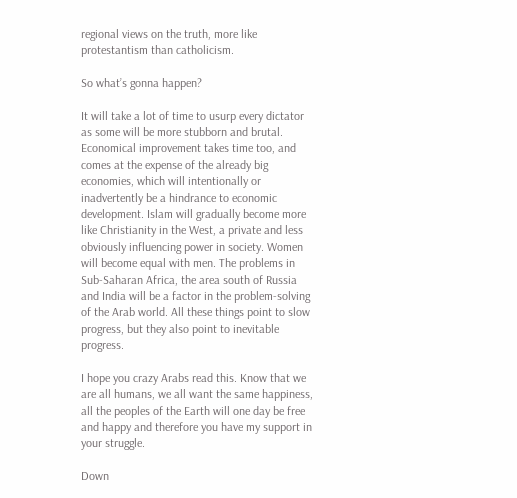regional views on the truth, more like protestantism than catholicism.

So what’s gonna happen?

It will take a lot of time to usurp every dictator as some will be more stubborn and brutal. Economical improvement takes time too, and comes at the expense of the already big economies, which will intentionally or inadvertently be a hindrance to economic development. Islam will gradually become more like Christianity in the West, a private and less obviously influencing power in society. Women will become equal with men. The problems in Sub-Saharan Africa, the area south of Russia and India will be a factor in the problem-solving of the Arab world. All these things point to slow progress, but they also point to inevitable progress.

I hope you crazy Arabs read this. Know that we are all humans, we all want the same happiness, all the peoples of the Earth will one day be free and happy and therefore you have my support in your struggle.

Down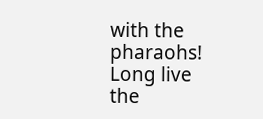with the pharaohs! Long live the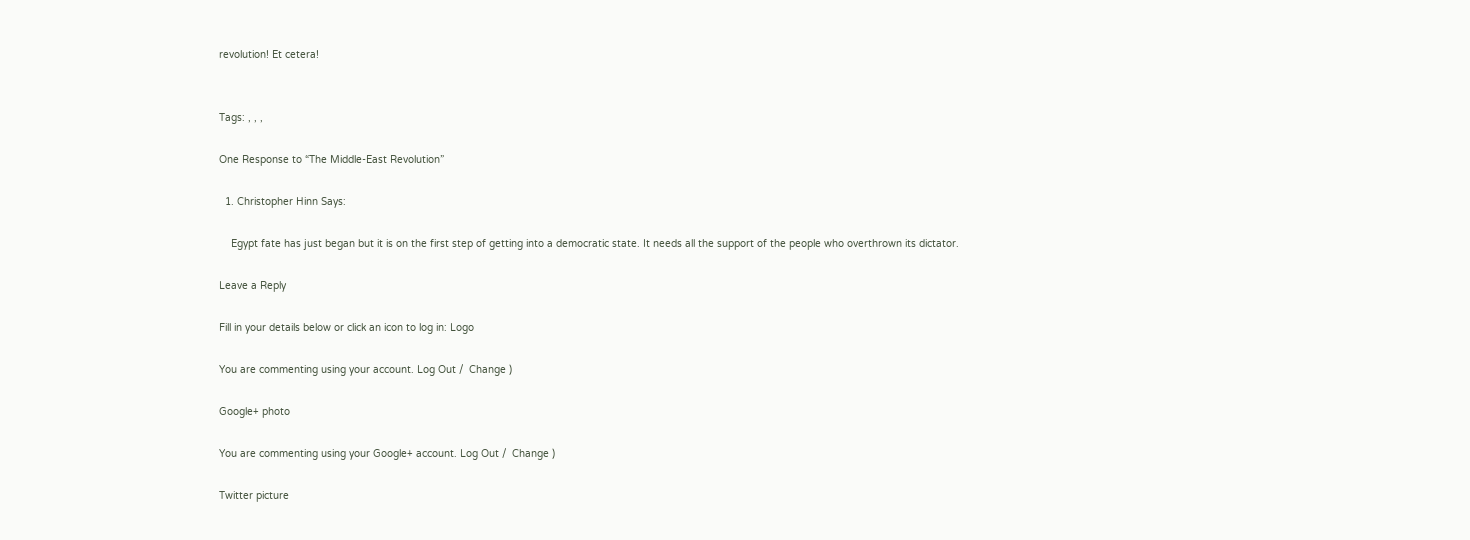revolution! Et cetera!


Tags: , , ,

One Response to “The Middle-East Revolution”

  1. Christopher Hinn Says:

    Egypt fate has just began but it is on the first step of getting into a democratic state. It needs all the support of the people who overthrown its dictator.

Leave a Reply

Fill in your details below or click an icon to log in: Logo

You are commenting using your account. Log Out /  Change )

Google+ photo

You are commenting using your Google+ account. Log Out /  Change )

Twitter picture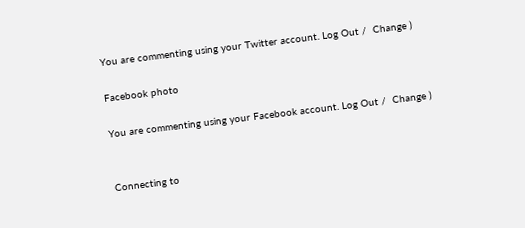You are commenting using your Twitter account. Log Out /  Change )

Facebook photo

You are commenting using your Facebook account. Log Out /  Change )


Connecting to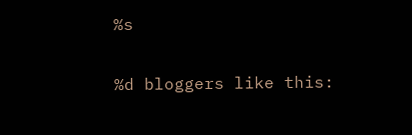%s

%d bloggers like this: